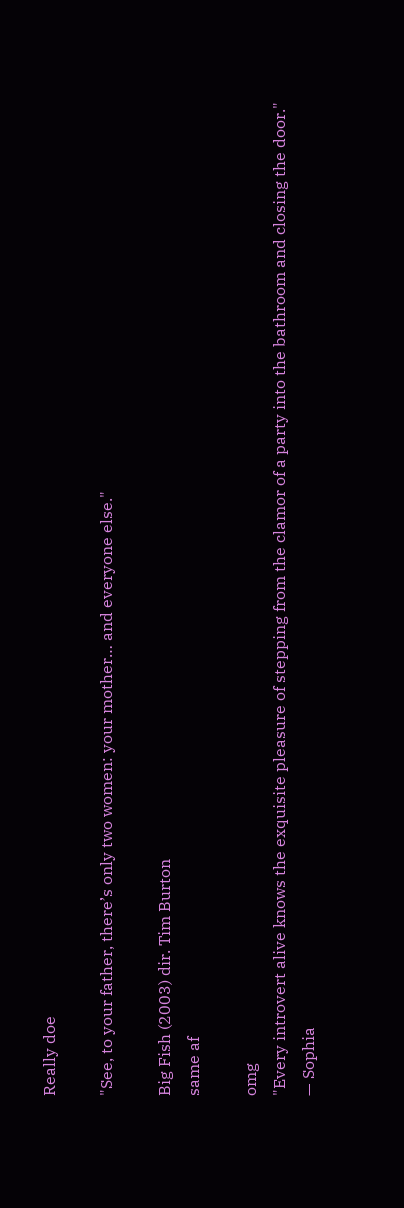Really doe

"See, to your father, there’s only two women: your mother… and everyone else."

Big Fish (2003) dir. Tim Burton
same af

omg
"Every introvert alive knows the exquisite pleasure of stepping from the clamor of a party into the bathroom and closing the door."
— Sophia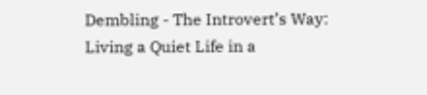Dembling - The Introvert’s Way: Living a Quiet Life in a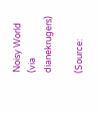Noisy World  (via dianekrugers)

(Source: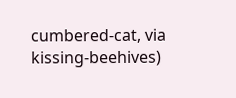cumbered-cat, via kissing-beehives)